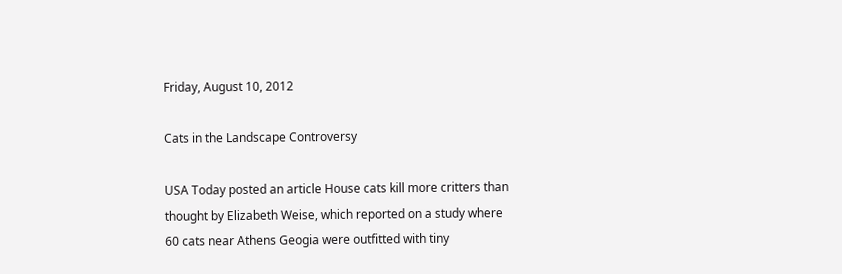Friday, August 10, 2012

Cats in the Landscape Controversy

USA Today posted an article House cats kill more critters than thought by Elizabeth Weise, which reported on a study where 60 cats near Athens Geogia were outfitted with tiny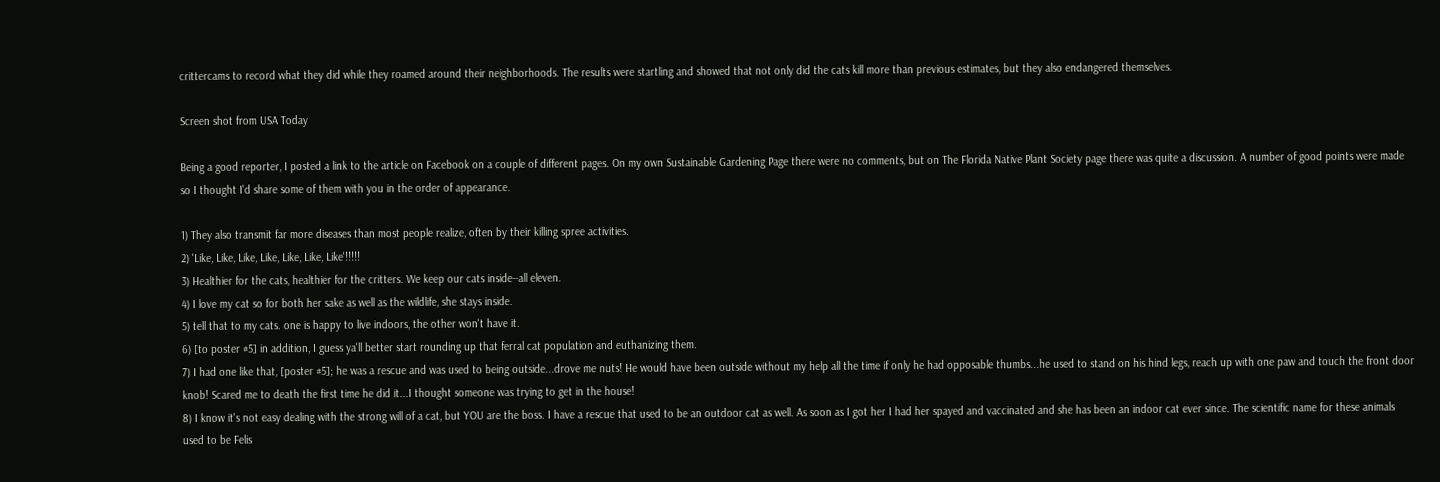crittercams to record what they did while they roamed around their neighborhoods. The results were startling and showed that not only did the cats kill more than previous estimates, but they also endangered themselves.

Screen shot from USA Today

Being a good reporter, I posted a link to the article on Facebook on a couple of different pages. On my own Sustainable Gardening Page there were no comments, but on The Florida Native Plant Society page there was quite a discussion. A number of good points were made so I thought I'd share some of them with you in the order of appearance.

1) They also transmit far more diseases than most people realize, often by their killing spree activities.
2) 'Like, Like, Like, Like, Like, Like, Like'!!!!!
3) Healthier for the cats, healthier for the critters. We keep our cats inside--all eleven.
4) I love my cat so for both her sake as well as the wildlife, she stays inside.
5) tell that to my cats. one is happy to live indoors, the other won't have it.
6) [to poster #5] in addition, I guess ya'll better start rounding up that ferral cat population and euthanizing them.
7) I had one like that, [poster #5]; he was a rescue and was used to being outside...drove me nuts! He would have been outside without my help all the time if only he had opposable thumbs...he used to stand on his hind legs, reach up with one paw and touch the front door knob! Scared me to death the first time he did it...I thought someone was trying to get in the house!
8) I know it's not easy dealing with the strong will of a cat, but YOU are the boss. I have a rescue that used to be an outdoor cat as well. As soon as I got her I had her spayed and vaccinated and she has been an indoor cat ever since. The scientific name for these animals used to be Felis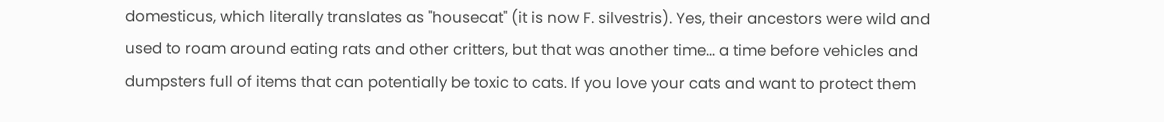domesticus, which literally translates as "housecat" (it is now F. silvestris). Yes, their ancestors were wild and used to roam around eating rats and other critters, but that was another time... a time before vehicles and dumpsters full of items that can potentially be toxic to cats. If you love your cats and want to protect them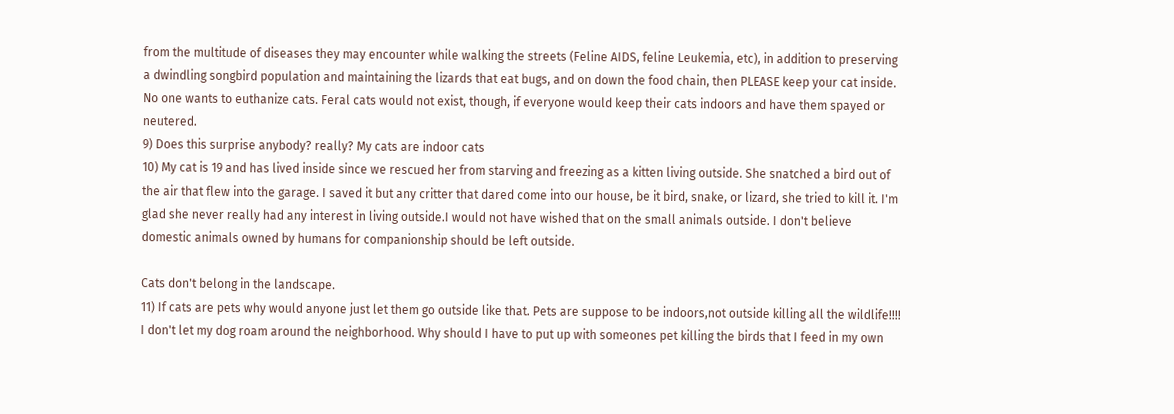from the multitude of diseases they may encounter while walking the streets (Feline AIDS, feline Leukemia, etc), in addition to preserving a dwindling songbird population and maintaining the lizards that eat bugs, and on down the food chain, then PLEASE keep your cat inside. No one wants to euthanize cats. Feral cats would not exist, though, if everyone would keep their cats indoors and have them spayed or neutered.
9) Does this surprise anybody? really? My cats are indoor cats
10) My cat is 19 and has lived inside since we rescued her from starving and freezing as a kitten living outside. She snatched a bird out of the air that flew into the garage. I saved it but any critter that dared come into our house, be it bird, snake, or lizard, she tried to kill it. I'm glad she never really had any interest in living outside.I would not have wished that on the small animals outside. I don't believe domestic animals owned by humans for companionship should be left outside.

Cats don't belong in the landscape.
11) If cats are pets why would anyone just let them go outside like that. Pets are suppose to be indoors,not outside killing all the wildlife!!!! I don't let my dog roam around the neighborhood. Why should I have to put up with someones pet killing the birds that I feed in my own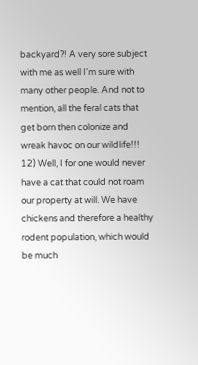backyard?! A very sore subject with me as well I'm sure with many other people. And not to mention, all the feral cats that get born then colonize and wreak havoc on our wildlife!!!
12) Well, I for one would never have a cat that could not roam our property at will. We have chickens and therefore a healthy rodent population, which would be much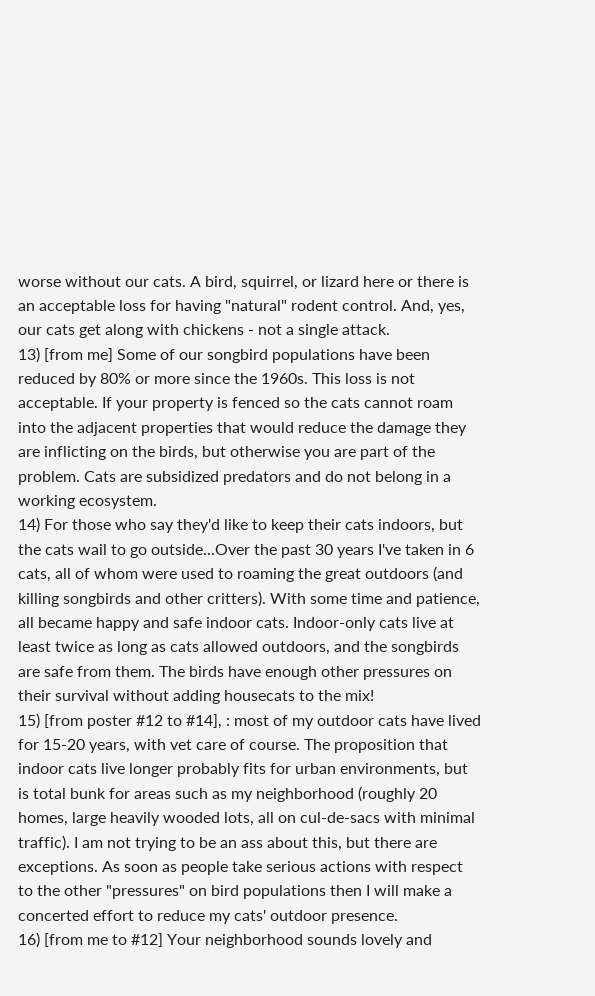worse without our cats. A bird, squirrel, or lizard here or there is an acceptable loss for having "natural" rodent control. And, yes, our cats get along with chickens - not a single attack.
13) [from me] Some of our songbird populations have been reduced by 80% or more since the 1960s. This loss is not acceptable. If your property is fenced so the cats cannot roam into the adjacent properties that would reduce the damage they are inflicting on the birds, but otherwise you are part of the problem. Cats are subsidized predators and do not belong in a working ecosystem.
14) For those who say they'd like to keep their cats indoors, but the cats wail to go outside...Over the past 30 years I've taken in 6 cats, all of whom were used to roaming the great outdoors (and killing songbirds and other critters). With some time and patience, all became happy and safe indoor cats. Indoor-only cats live at least twice as long as cats allowed outdoors, and the songbirds are safe from them. The birds have enough other pressures on their survival without adding housecats to the mix!
15) [from poster #12 to #14], : most of my outdoor cats have lived for 15-20 years, with vet care of course. The proposition that indoor cats live longer probably fits for urban environments, but is total bunk for areas such as my neighborhood (roughly 20 homes, large heavily wooded lots, all on cul-de-sacs with minimal traffic). I am not trying to be an ass about this, but there are exceptions. As soon as people take serious actions with respect to the other "pressures" on bird populations then I will make a concerted effort to reduce my cats' outdoor presence.
16) [from me to #12] Your neighborhood sounds lovely and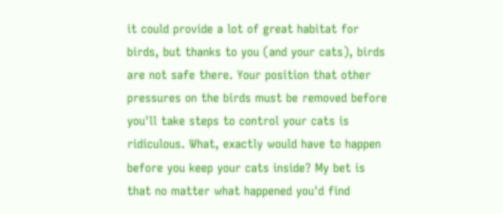it could provide a lot of great habitat for birds, but thanks to you (and your cats), birds are not safe there. Your position that other pressures on the birds must be removed before you'll take steps to control your cats is ridiculous. What, exactly would have to happen before you keep your cats inside? My bet is that no matter what happened you'd find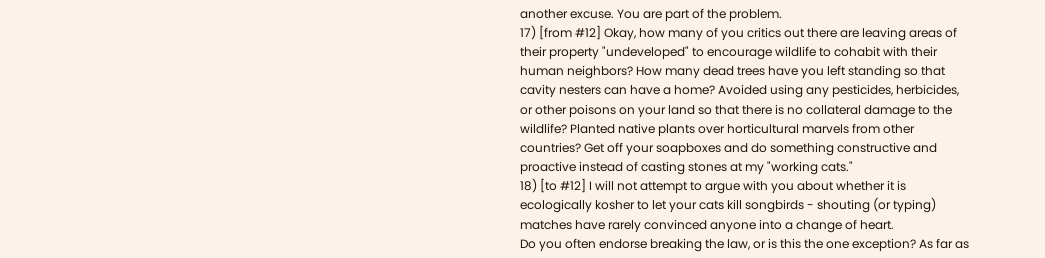another excuse. You are part of the problem.
17) [from #12] Okay, how many of you critics out there are leaving areas of their property "undeveloped" to encourage wildlife to cohabit with their human neighbors? How many dead trees have you left standing so that cavity nesters can have a home? Avoided using any pesticides, herbicides, or other poisons on your land so that there is no collateral damage to the wildlife? Planted native plants over horticultural marvels from other countries? Get off your soapboxes and do something constructive and proactive instead of casting stones at my "working cats."
18) [to #12] I will not attempt to argue with you about whether it is ecologically kosher to let your cats kill songbirds - shouting (or typing) matches have rarely convinced anyone into a change of heart.
Do you often endorse breaking the law, or is this the one exception? As far as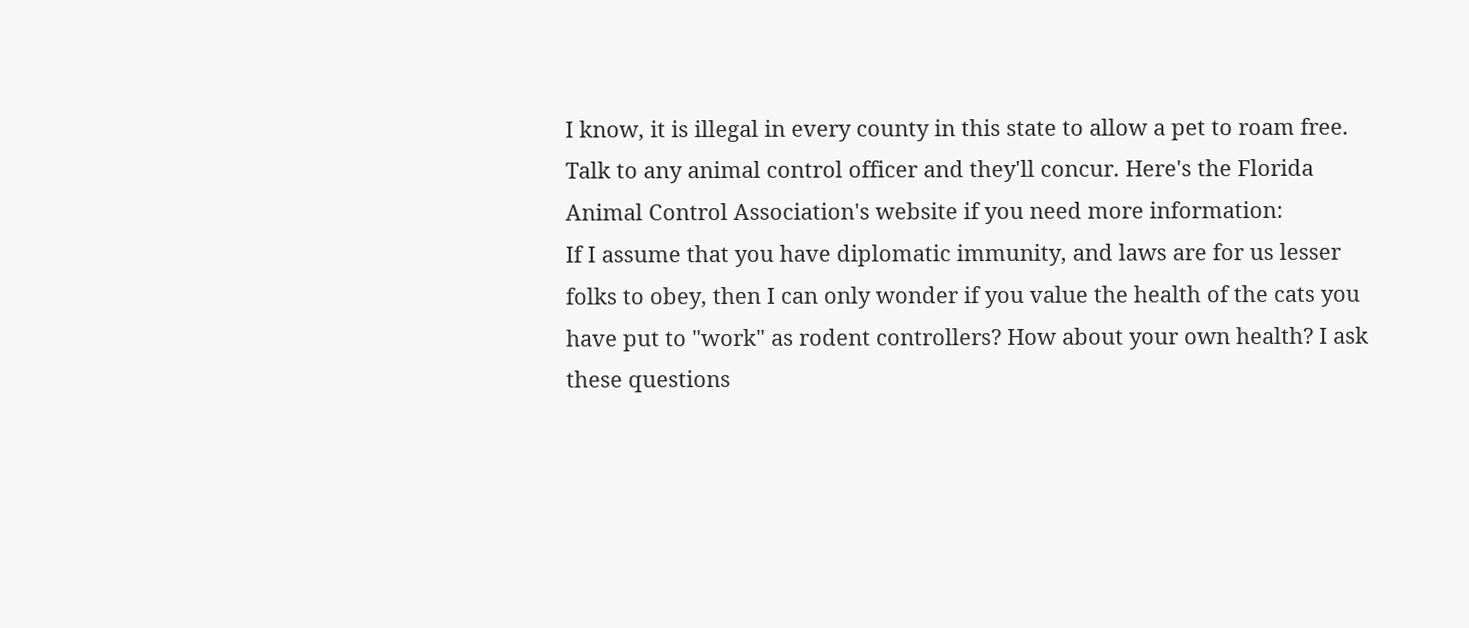I know, it is illegal in every county in this state to allow a pet to roam free. Talk to any animal control officer and they'll concur. Here's the Florida Animal Control Association's website if you need more information:
If I assume that you have diplomatic immunity, and laws are for us lesser folks to obey, then I can only wonder if you value the health of the cats you have put to "work" as rodent controllers? How about your own health? I ask these questions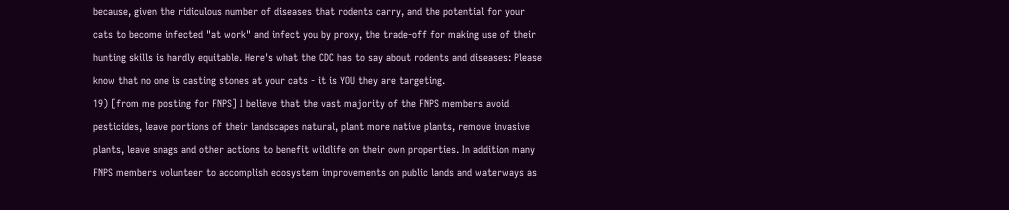because, given the ridiculous number of diseases that rodents carry, and the potential for your cats to become infected "at work" and infect you by proxy, the trade-off for making use of their hunting skills is hardly equitable. Here's what the CDC has to say about rodents and diseases: Please know that no one is casting stones at your cats - it is YOU they are targeting.
19) [from me posting for FNPS] I believe that the vast majority of the FNPS members avoid pesticides, leave portions of their landscapes natural, plant more native plants, remove invasive plants, leave snags and other actions to benefit wildlife on their own properties. In addition many FNPS members volunteer to accomplish ecosystem improvements on public lands and waterways as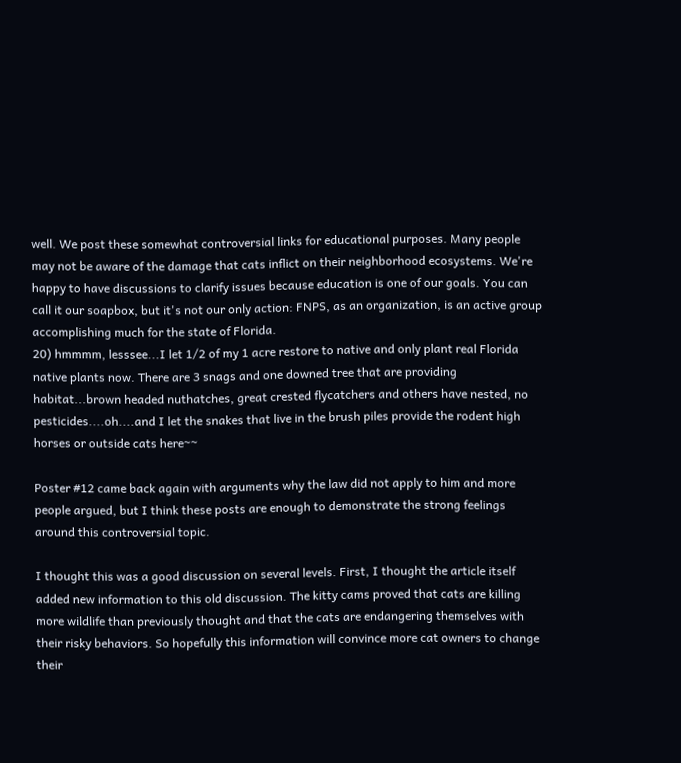well. We post these somewhat controversial links for educational purposes. Many people may not be aware of the damage that cats inflict on their neighborhood ecosystems. We're happy to have discussions to clarify issues because education is one of our goals. You can call it our soapbox, but it's not our only action: FNPS, as an organization, is an active group accomplishing much for the state of Florida.
20) hmmmm, lesssee...I let 1/2 of my 1 acre restore to native and only plant real Florida native plants now. There are 3 snags and one downed tree that are providing habitat...brown headed nuthatches, great crested flycatchers and others have nested, no pesticides....oh....and I let the snakes that live in the brush piles provide the rodent high horses or outside cats here~~

Poster #12 came back again with arguments why the law did not apply to him and more people argued, but I think these posts are enough to demonstrate the strong feelings around this controversial topic.

I thought this was a good discussion on several levels. First, I thought the article itself added new information to this old discussion. The kitty cams proved that cats are killing more wildlife than previously thought and that the cats are endangering themselves with their risky behaviors. So hopefully this information will convince more cat owners to change their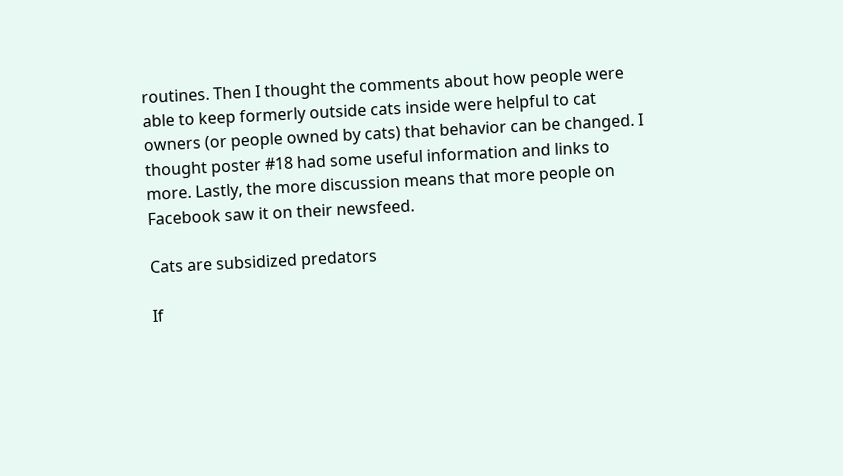routines. Then I thought the comments about how people were able to keep formerly outside cats inside were helpful to cat owners (or people owned by cats) that behavior can be changed. I thought poster #18 had some useful information and links to more. Lastly, the more discussion means that more people on Facebook saw it on their newsfeed.

Cats are subsidized predators

If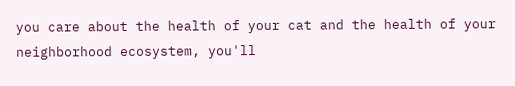you care about the health of your cat and the health of your neighborhood ecosystem, you'll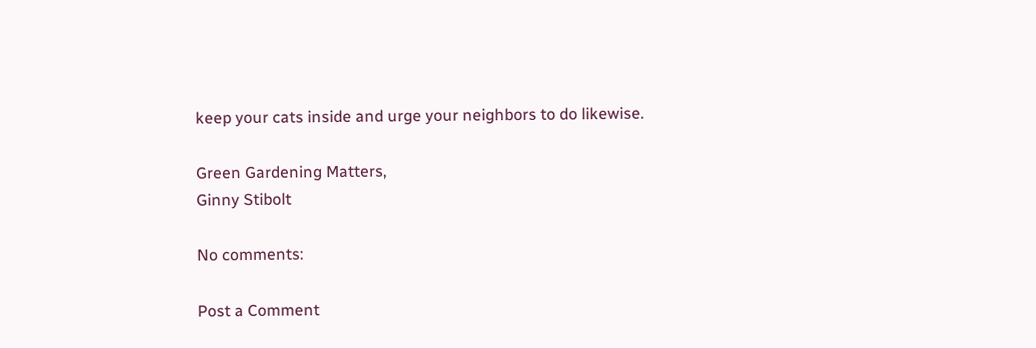keep your cats inside and urge your neighbors to do likewise.

Green Gardening Matters,
Ginny Stibolt

No comments:

Post a Comment